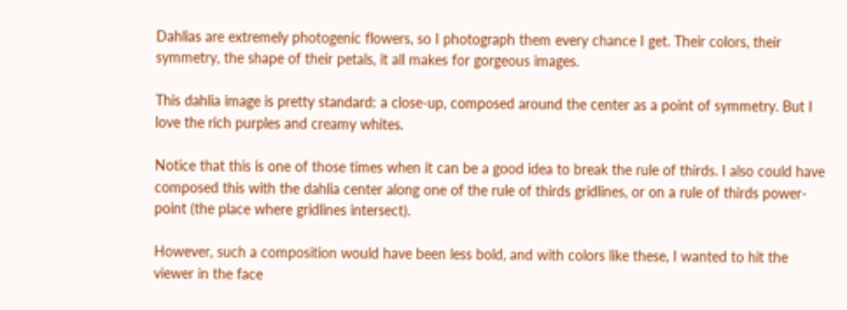Dahlias are extremely photogenic flowers, so I photograph them every chance I get. Their colors, their symmetry, the shape of their petals, it all makes for gorgeous images.

This dahlia image is pretty standard: a close-up, composed around the center as a point of symmetry. But I love the rich purples and creamy whites.

Notice that this is one of those times when it can be a good idea to break the rule of thirds. I also could have composed this with the dahlia center along one of the rule of thirds gridlines, or on a rule of thirds power-point (the place where gridlines intersect).

However, such a composition would have been less bold, and with colors like these, I wanted to hit the viewer in the face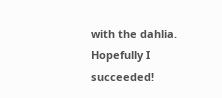with the dahlia. Hopefully I succeeded!